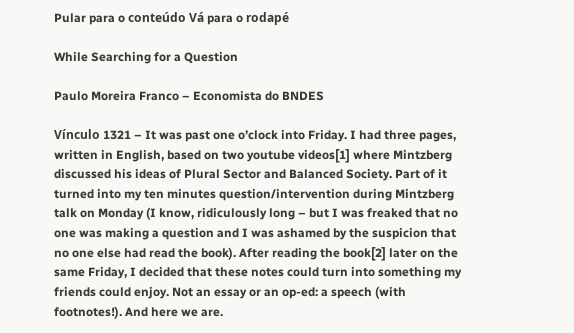Pular para o conteúdo Vá para o rodapé

While Searching for a Question

Paulo Moreira Franco – Economista do BNDES

Vínculo 1321 – It was past one o’clock into Friday. I had three pages, written in English, based on two youtube videos[1] where Mintzberg discussed his ideas of Plural Sector and Balanced Society. Part of it turned into my ten minutes question/intervention during Mintzberg talk on Monday (I know, ridiculously long – but I was freaked that no one was making a question and I was ashamed by the suspicion that no one else had read the book). After reading the book[2] later on the same Friday, I decided that these notes could turn into something my friends could enjoy. Not an essay or an op-ed: a speech (with footnotes!). And here we are.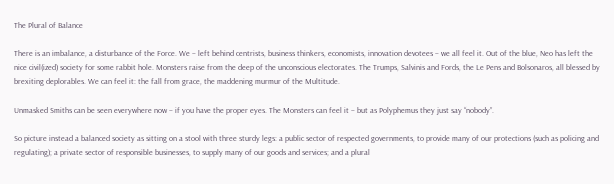The Plural of Balance

There is an imbalance, a disturbance of the Force. We – left behind centrists, business thinkers, economists, innovation devotees – we all feel it. Out of the blue, Neo has left the nice civil(ized) society for some rabbit hole. Monsters raise from the deep of the unconscious electorates. The Trumps, Salvinis and Fords, the Le Pens and Bolsonaros, all blessed by brexiting deplorables. We can feel it: the fall from grace, the maddening murmur of the Multitude.

Unmasked Smiths can be seen everywhere now – if you have the proper eyes. The Monsters can feel it – but as Polyphemus they just say “nobody”.

So picture instead a balanced society as sitting on a stool with three sturdy legs: a public sector of respected governments, to provide many of our protections (such as policing and regulating); a private sector of responsible businesses, to supply many of our goods and services; and a plural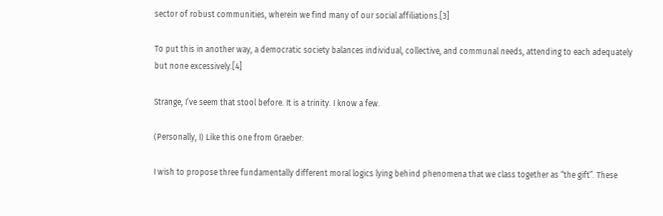sector of robust communities, wherein we find many of our social affiliations.[3]

To put this in another way, a democratic society balances individual, collective, and communal needs, attending to each adequately but none excessively.[4]

Strange, I’ve seem that stool before. It is a trinity. I know a few.

(Personally, I) Like this one from Graeber:

I wish to propose three fundamentally different moral logics lying behind phenomena that we class together as “the gift”. These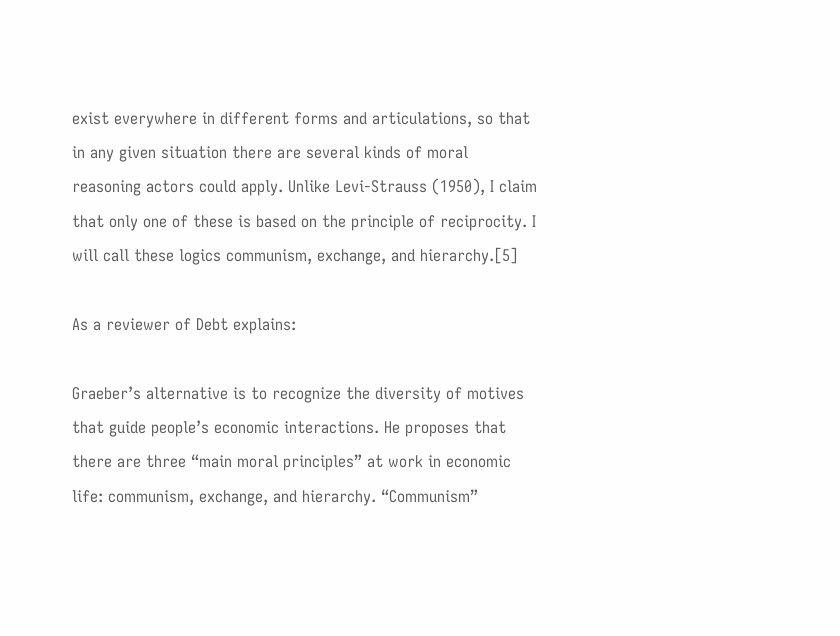exist everywhere in different forms and articulations, so that in any given situation there are several kinds of moral reasoning actors could apply. Unlike Levi-Strauss (1950), I claim that only one of these is based on the principle of reciprocity. I will call these logics communism, exchange, and hierarchy.[5]

As a reviewer of Debt explains:

Graeber’s alternative is to recognize the diversity of motives that guide people’s economic interactions. He proposes that there are three “main moral principles” at work in economic life: communism, exchange, and hierarchy. “Communism”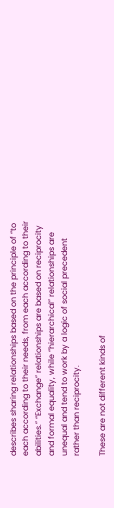describes sharing relationships based on the principle of “to each according to their needs, from each according to their abilities.” “Exchange” relationships are based on reciprocity and formal equality, while “hierarchical” relationships are unequal and tend to work by a logic of social precedent rather than reciprocity.

These are not different kinds of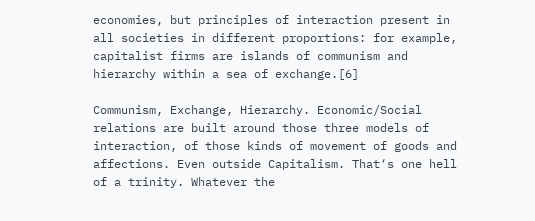economies, but principles of interaction present in all societies in different proportions: for example, capitalist firms are islands of communism and hierarchy within a sea of exchange.[6]

Communism, Exchange, Hierarchy. Economic/Social relations are built around those three models of interaction, of those kinds of movement of goods and affections. Even outside Capitalism. That‘s one hell of a trinity. Whatever the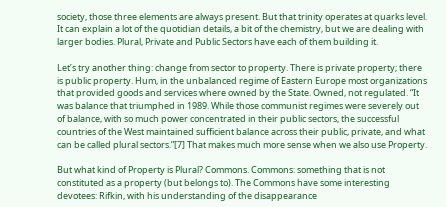society, those three elements are always present. But that trinity operates at quarks level. It can explain a lot of the quotidian details, a bit of the chemistry, but we are dealing with larger bodies. Plural, Private and Public Sectors have each of them building it.

Let’s try another thing: change from sector to property. There is private property; there is public property. Hum, in the unbalanced regime of Eastern Europe most organizations that provided goods and services where owned by the State. Owned, not regulated. “It was balance that triumphed in 1989. While those communist regimes were severely out of balance, with so much power concentrated in their public sectors, the successful countries of the West maintained sufficient balance across their public, private, and what can be called plural sectors.”[7] That makes much more sense when we also use Property.

But what kind of Property is Plural? Commons. Commons: something that is not constituted as a property (but belongs to). The Commons have some interesting devotees: Rifkin, with his understanding of the disappearance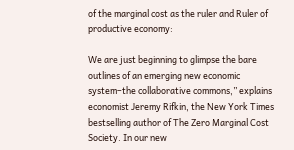of the marginal cost as the ruler and Ruler of productive economy:

We are just beginning to glimpse the bare outlines of an emerging new economic system–the collaborative commons,” explains economist Jeremy Rifkin, the New York Times bestselling author of The Zero Marginal Cost Society. In our new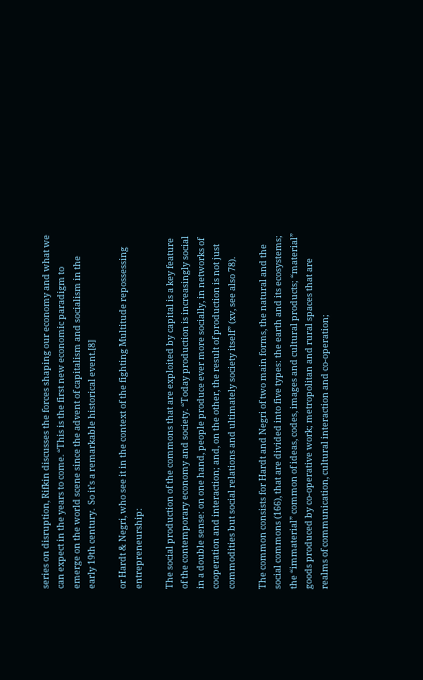series on disruption, Rifkin discusses the forces shaping our economy and what we can expect in the years to come. “This is the first new economic paradigm to emerge on the world scene since the advent of capitalism and socialism in the early 19th century.  So it’s a remarkable historical event.[8]

or Hardt & Negri, who see it in the context of the fighting Multitude repossessing entrepreneurship:

The social production of the commons that are exploited by capital is a key feature of the contemporary economy and society. “Today production is increasingly social in a double sense: on one hand, people produce ever more socially, in networks of cooperation and interaction; and, on the other, the result of production is not just commodities but social relations and ultimately society itself” (xv, see also 78).

The common consists for Hardt and Negri of two main forms, the natural and the social commons (166), that are divided into five types: the earth and its ecosystems; the “immaterial” common of ideas, codes, images and cultural products; “material” goods produced by co-operative work; metropolitan and rural spaces that are realms of communication, cultural interaction and co-operation;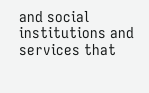and social institutions and services that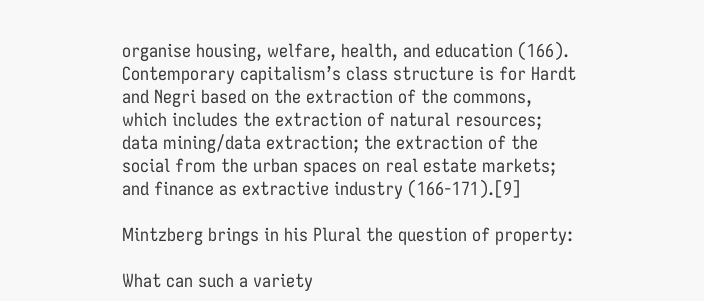organise housing, welfare, health, and education (166). Contemporary capitalism’s class structure is for Hardt and Negri based on the extraction of the commons, which includes the extraction of natural resources; data mining/data extraction; the extraction of the social from the urban spaces on real estate markets; and finance as extractive industry (166-171).[9]

Mintzberg brings in his Plural the question of property:

What can such a variety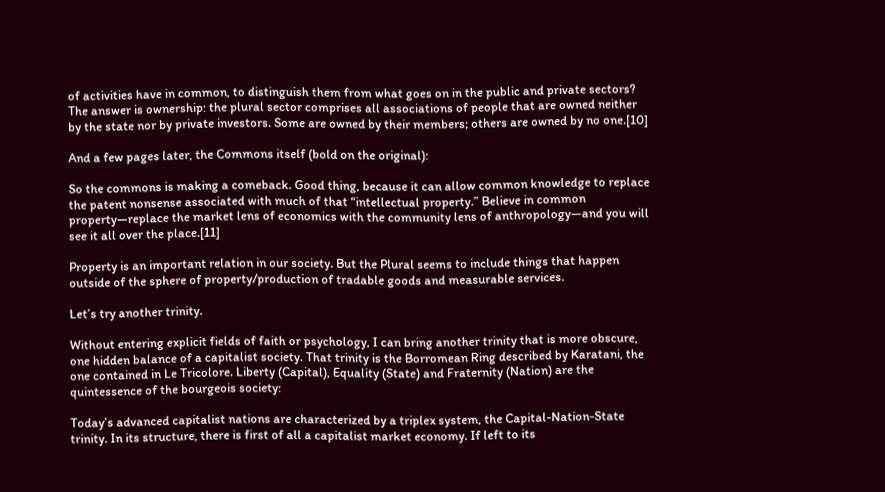of activities have in common, to distinguish them from what goes on in the public and private sectors? The answer is ownership: the plural sector comprises all associations of people that are owned neither by the state nor by private investors. Some are owned by their members; others are owned by no one.[10]

And a few pages later, the Commons itself (bold on the original):

So the commons is making a comeback. Good thing, because it can allow common knowledge to replace the patent nonsense associated with much of that “intellectual property.” Believe in common property—replace the market lens of economics with the community lens of anthropology—and you will see it all over the place.[11]

Property is an important relation in our society. But the Plural seems to include things that happen outside of the sphere of property/production of tradable goods and measurable services.

Let’s try another trinity.

Without entering explicit fields of faith or psychology, I can bring another trinity that is more obscure, one hidden balance of a capitalist society. That trinity is the Borromean Ring described by Karatani, the one contained in Le Tricolore. Liberty (Capital), Equality (State) and Fraternity (Nation) are the quintessence of the bourgeois society:

Today’s advanced capitalist nations are characterized by a triplex system, the Capital-Nation-State trinity. In its structure, there is first of all a capitalist market economy. If left to its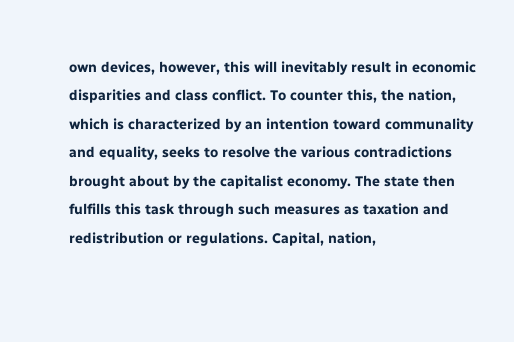own devices, however, this will inevitably result in economic disparities and class conflict. To counter this, the nation, which is characterized by an intention toward communality and equality, seeks to resolve the various contradictions brought about by the capitalist economy. The state then fulfills this task through such measures as taxation and redistribution or regulations. Capital, nation,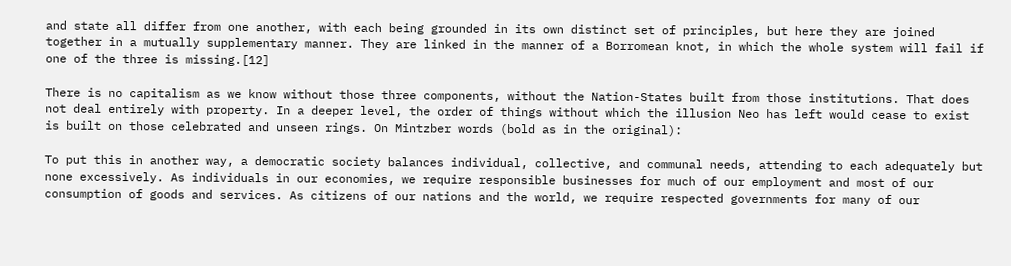and state all differ from one another, with each being grounded in its own distinct set of principles, but here they are joined together in a mutually supplementary manner. They are linked in the manner of a Borromean knot, in which the whole system will fail if one of the three is missing.[12]

There is no capitalism as we know without those three components, without the Nation-States built from those institutions. That does not deal entirely with property. In a deeper level, the order of things without which the illusion Neo has left would cease to exist is built on those celebrated and unseen rings. On Mintzber words (bold as in the original):

To put this in another way, a democratic society balances individual, collective, and communal needs, attending to each adequately but none excessively. As individuals in our economies, we require responsible businesses for much of our employment and most of our consumption of goods and services. As citizens of our nations and the world, we require respected governments for many of our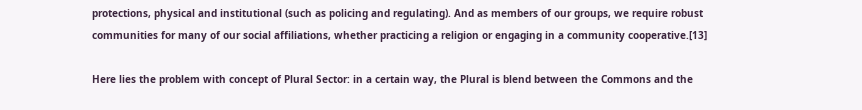protections, physical and institutional (such as policing and regulating). And as members of our groups, we require robust communities for many of our social affiliations, whether practicing a religion or engaging in a community cooperative.[13]

Here lies the problem with concept of Plural Sector: in a certain way, the Plural is blend between the Commons and the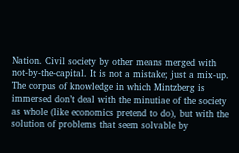Nation. Civil society by other means merged with not-by-the-capital. It is not a mistake; just a mix-up. The corpus of knowledge in which Mintzberg is immersed don’t deal with the minutiae of the society as whole (like economics pretend to do), but with the solution of problems that seem solvable by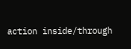action inside/through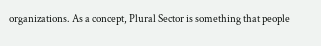organizations. As a concept, Plural Sector is something that people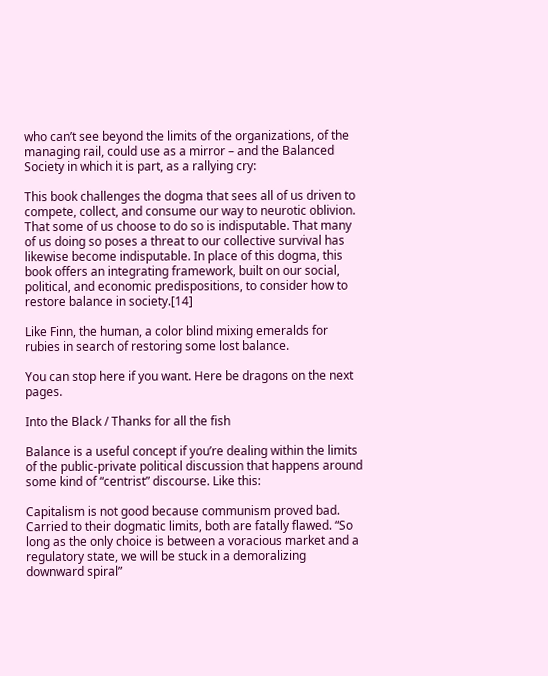who can’t see beyond the limits of the organizations, of the managing rail, could use as a mirror – and the Balanced Society in which it is part, as a rallying cry:

This book challenges the dogma that sees all of us driven to compete, collect, and consume our way to neurotic oblivion. That some of us choose to do so is indisputable. That many of us doing so poses a threat to our collective survival has likewise become indisputable. In place of this dogma, this book offers an integrating framework, built on our social, political, and economic predispositions, to consider how to restore balance in society.[14]

Like Finn, the human, a color blind mixing emeralds for rubies in search of restoring some lost balance.

You can stop here if you want. Here be dragons on the next pages.

Into the Black / Thanks for all the fish

Balance is a useful concept if you’re dealing within the limits of the public-private political discussion that happens around some kind of “centrist” discourse. Like this:

Capitalism is not good because communism proved bad. Carried to their dogmatic limits, both are fatally flawed. “So long as the only choice is between a voracious market and a regulatory state, we will be stuck in a demoralizing downward spiral”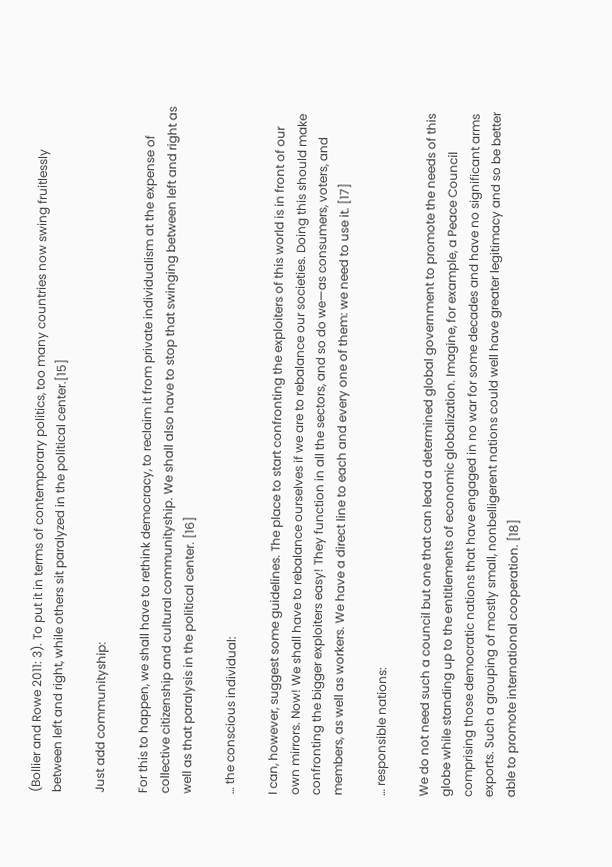(Bollier and Rowe 2011: 3). To put it in terms of contemporary politics, too many countries now swing fruitlessly between left and right, while others sit paralyzed in the political center.[15]

Just add communityship:

For this to happen, we shall have to rethink democracy, to reclaim it from private individualism at the expense of collective citizenship and cultural communityship. We shall also have to stop that swinging between left and right as well as that paralysis in the political center. [16]

… the conscious individual:

I can, however, suggest some guidelines. The place to start confronting the exploiters of this world is in front of our own mirrors. Now! We shall have to rebalance ourselves if we are to rebalance our societies. Doing this should make confronting the bigger exploiters easy! They function in all the sectors, and so do we—as consumers, voters, and members, as well as workers. We have a direct line to each and every one of them: we need to use it. [17]

… responsible nations:

We do not need such a council but one that can lead a determined global government to promote the needs of this globe while standing up to the entitlements of economic globalization. Imagine, for example, a Peace Council comprising those democratic nations that have engaged in no war for some decades and have no significant arms exports. Such a grouping of mostly small, nonbelligerent nations could well have greater legitimacy and so be better able to promote international cooperation. [18]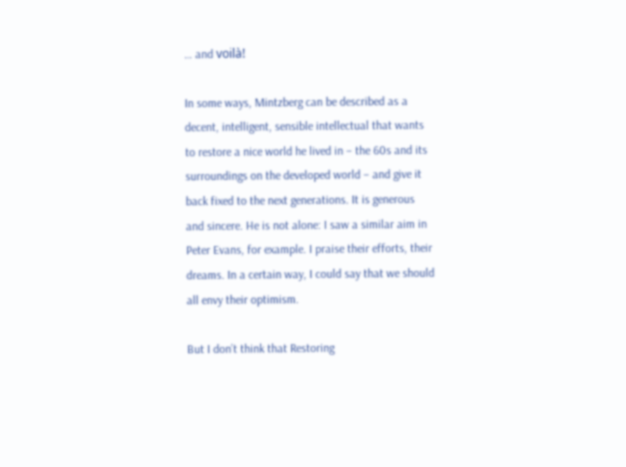… and voilà!

In some ways, Mintzberg can be described as a decent, intelligent, sensible intellectual that wants to restore a nice world he lived in – the 60s and its surroundings on the developed world – and give it back fixed to the next generations. It is generous and sincere. He is not alone: I saw a similar aim in Peter Evans, for example. I praise their efforts, their dreams. In a certain way, I could say that we should all envy their optimism.

But I don’t think that Restoring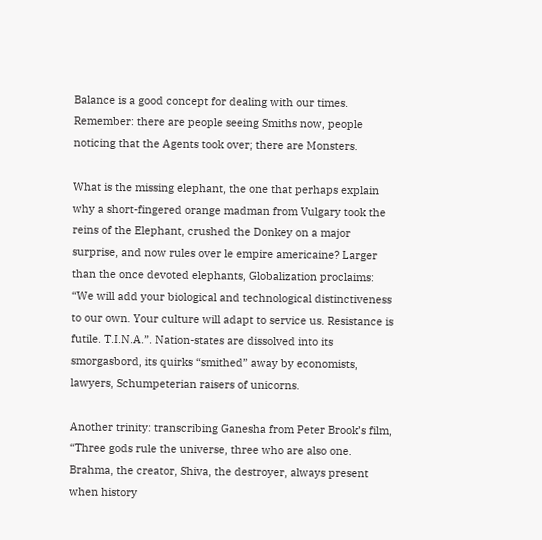Balance is a good concept for dealing with our times. Remember: there are people seeing Smiths now, people noticing that the Agents took over; there are Monsters.

What is the missing elephant, the one that perhaps explain why a short-fingered orange madman from Vulgary took the reins of the Elephant, crushed the Donkey on a major surprise, and now rules over le empire americaine? Larger than the once devoted elephants, Globalization proclaims: “We will add your biological and technological distinctiveness to our own. Your culture will adapt to service us. Resistance is futile. T.I.N.A.”. Nation-states are dissolved into its smorgasbord, its quirks “smithed” away by economists, lawyers, Schumpeterian raisers of unicorns.

Another trinity: transcribing Ganesha from Peter Brook’s film, “Three gods rule the universe, three who are also one. Brahma, the creator, Shiva, the destroyer, always present when history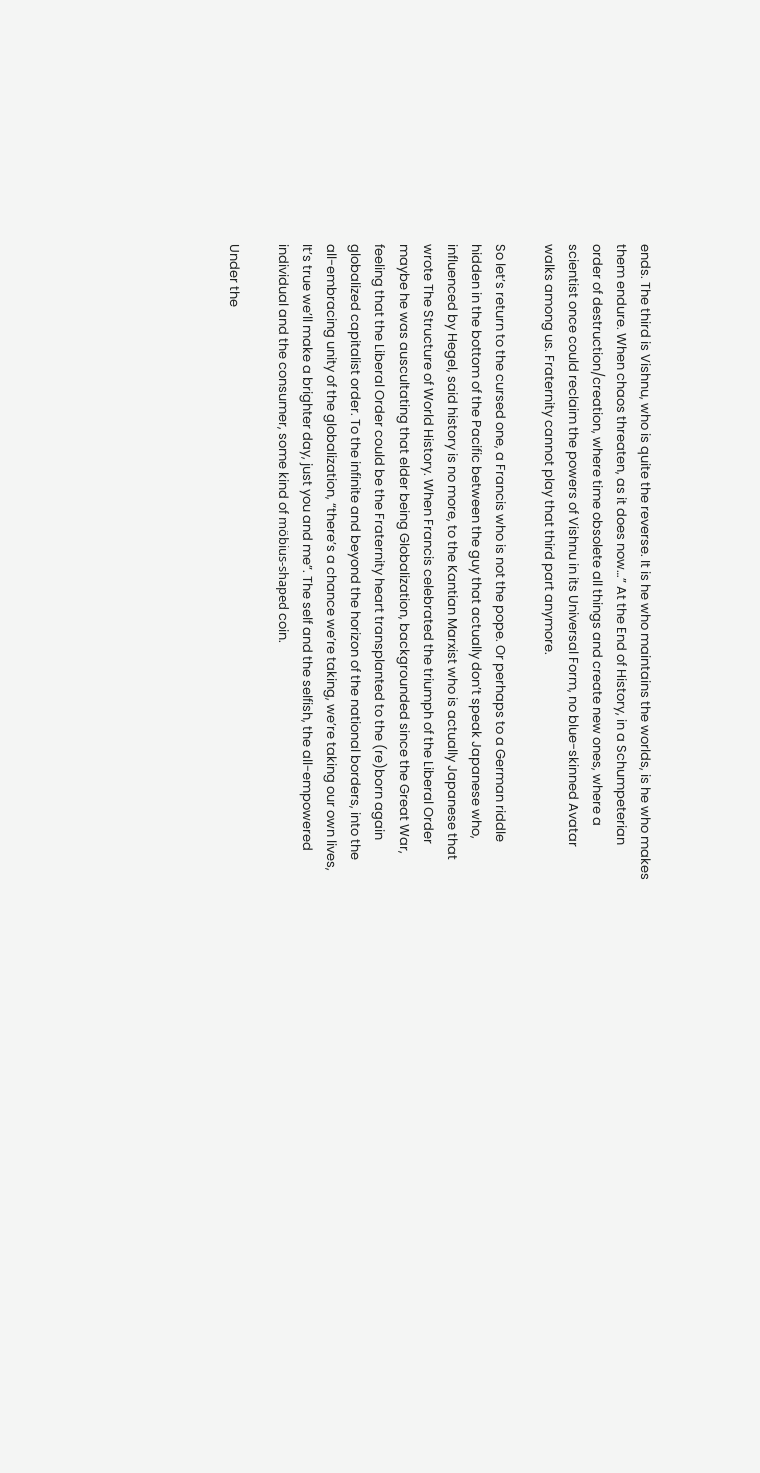ends. The third is Vishnu, who is quite the reverse. It is he who maintains the worlds, is he who makes them endure. When chaos threaten, as it does now…” At the End of History, in a Schumpeterian order of destruction/creation, where time obsolete all things and create new ones, where a scientist once could reclaim the powers of Vishnu in its Universal Form, no blue-skinned Avatar walks among us. Fraternity cannot play that third part anymore.

So let’s return to the cursed one, a Francis who is not the pope. Or perhaps to a German riddle hidden in the bottom of the Pacific between the guy that actually don’t speak Japanese who, influenced by Hegel, said history is no more, to the Kantian Marxist who is actually Japanese that wrote The Structure of World History. When Francis celebrated the triumph of the Liberal Order maybe he was auscultating that elder being Globalization, backgrounded since the Great War, feeling that the Liberal Order could be the Fraternity heart transplanted to the (re)born again globalized capitalist order. To the infinite and beyond the horizon of the national borders, into the all-embracing unity of the globalization, “there’s a chance we’re taking, we’re taking our own lives, It’s true we’ll make a brighter day, just you and me”. The self and the selfish, the all-empowered individual and the consumer, some kind of möbius-shaped coin.

Under the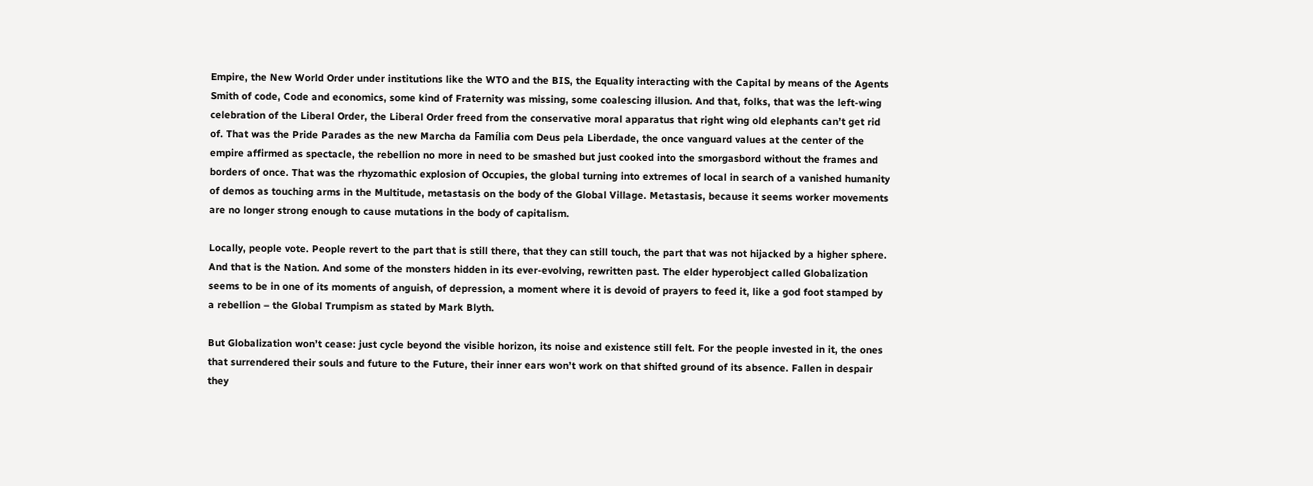Empire, the New World Order under institutions like the WTO and the BIS, the Equality interacting with the Capital by means of the Agents Smith of code, Code and economics, some kind of Fraternity was missing, some coalescing illusion. And that, folks, that was the left-wing celebration of the Liberal Order, the Liberal Order freed from the conservative moral apparatus that right wing old elephants can’t get rid of. That was the Pride Parades as the new Marcha da Família com Deus pela Liberdade, the once vanguard values at the center of the empire affirmed as spectacle, the rebellion no more in need to be smashed but just cooked into the smorgasbord without the frames and borders of once. That was the rhyzomathic explosion of Occupies, the global turning into extremes of local in search of a vanished humanity of demos as touching arms in the Multitude, metastasis on the body of the Global Village. Metastasis, because it seems worker movements are no longer strong enough to cause mutations in the body of capitalism.

Locally, people vote. People revert to the part that is still there, that they can still touch, the part that was not hijacked by a higher sphere. And that is the Nation. And some of the monsters hidden in its ever-evolving, rewritten past. The elder hyperobject called Globalization seems to be in one of its moments of anguish, of depression, a moment where it is devoid of prayers to feed it, like a god foot stamped by a rebellion – the Global Trumpism as stated by Mark Blyth.

But Globalization won’t cease: just cycle beyond the visible horizon, its noise and existence still felt. For the people invested in it, the ones that surrendered their souls and future to the Future, their inner ears won’t work on that shifted ground of its absence. Fallen in despair they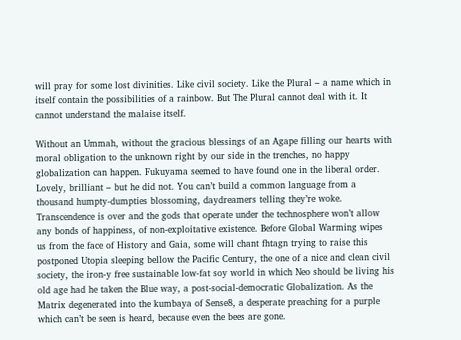will pray for some lost divinities. Like civil society. Like the Plural – a name which in itself contain the possibilities of a rainbow. But The Plural cannot deal with it. It cannot understand the malaise itself.

Without an Ummah, without the gracious blessings of an Agape filling our hearts with moral obligation to the unknown right by our side in the trenches, no happy globalization can happen. Fukuyama seemed to have found one in the liberal order. Lovely, brilliant – but he did not. You can’t build a common language from a thousand humpty-dumpties blossoming, daydreamers telling they’re woke. Transcendence is over and the gods that operate under the technosphere won’t allow any bonds of happiness, of non-exploitative existence. Before Global Warming wipes us from the face of History and Gaia, some will chant fhtagn trying to raise this postponed Utopia sleeping bellow the Pacific Century, the one of a nice and clean civil society, the iron-y free sustainable low-fat soy world in which Neo should be living his old age had he taken the Blue way, a post-social-democratic Globalization. As the Matrix degenerated into the kumbaya of Sense8, a desperate preaching for a purple which can’t be seen is heard, because even the bees are gone.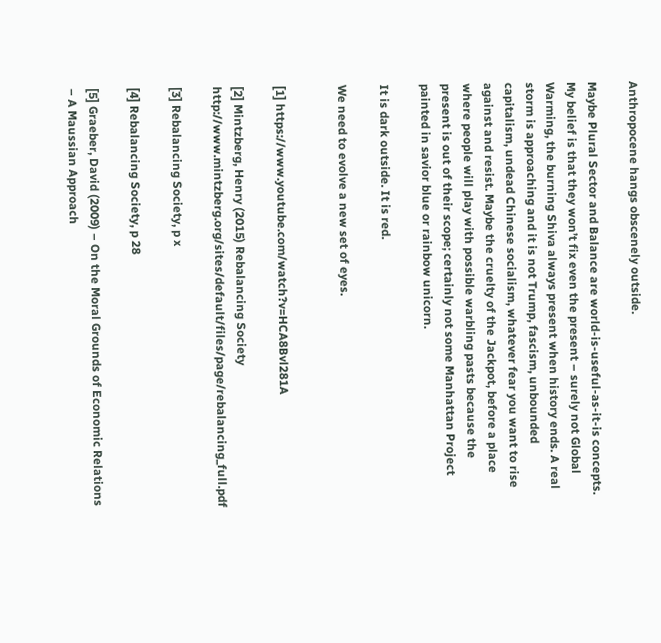Anthropocene hangs obscenely outside.

Maybe Plural Sector and Balance are world-is-useful-as-it-is concepts. My belief is that they won’t fix even the present – surely not Global Warming, the burning Shiva always present when history ends. A real storm is approaching and it is not Trump, fascism, unbounded capitalism, undead Chinese socialism, whatever fear you want to rise against and resist. Maybe the cruelty of the Jackpot, before a place where people will play with possible warbling pasts because the present is out of their scope; certainly not some Manhattan Project painted in savior blue or rainbow unicorn.

It is dark outside. It is red.

We need to evolve a new set of eyes.


[1] https://www.youtube.com/watch?v=HCA8Bvl281A

[2] Mintzberg, Henry (2015) Rebalancing Society http://www.mintzberg.org/sites/default/files/page/rebalancing_full.pdf

[3] Rebalancing Society, p x

[4] Rebalancing Society, p 28

[5] Graeber, David (2009) – On the Moral Grounds of Economic Relations – A Maussian Approach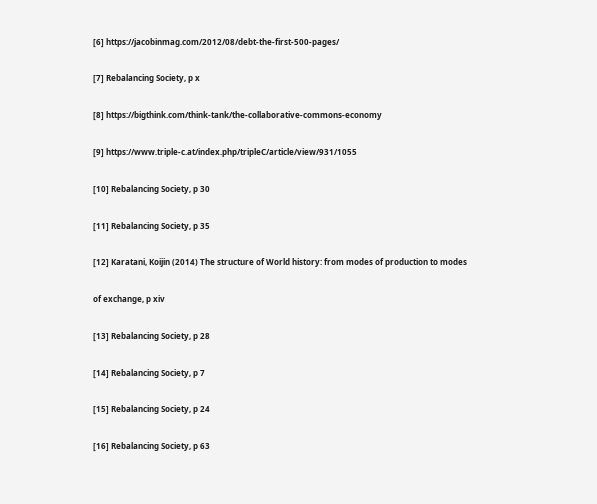[6] https://jacobinmag.com/2012/08/debt-the-first-500-pages/

[7] Rebalancing Society, p x

[8] https://bigthink.com/think-tank/the-collaborative-commons-economy

[9] https://www.triple-c.at/index.php/tripleC/article/view/931/1055

[10] Rebalancing Society, p 30

[11] Rebalancing Society, p 35

[12] Karatani, Koijin (2014) The structure of World history: from modes of production to modes

of exchange, p xiv

[13] Rebalancing Society, p 28

[14] Rebalancing Society, p 7

[15] Rebalancing Society, p 24

[16] Rebalancing Society, p 63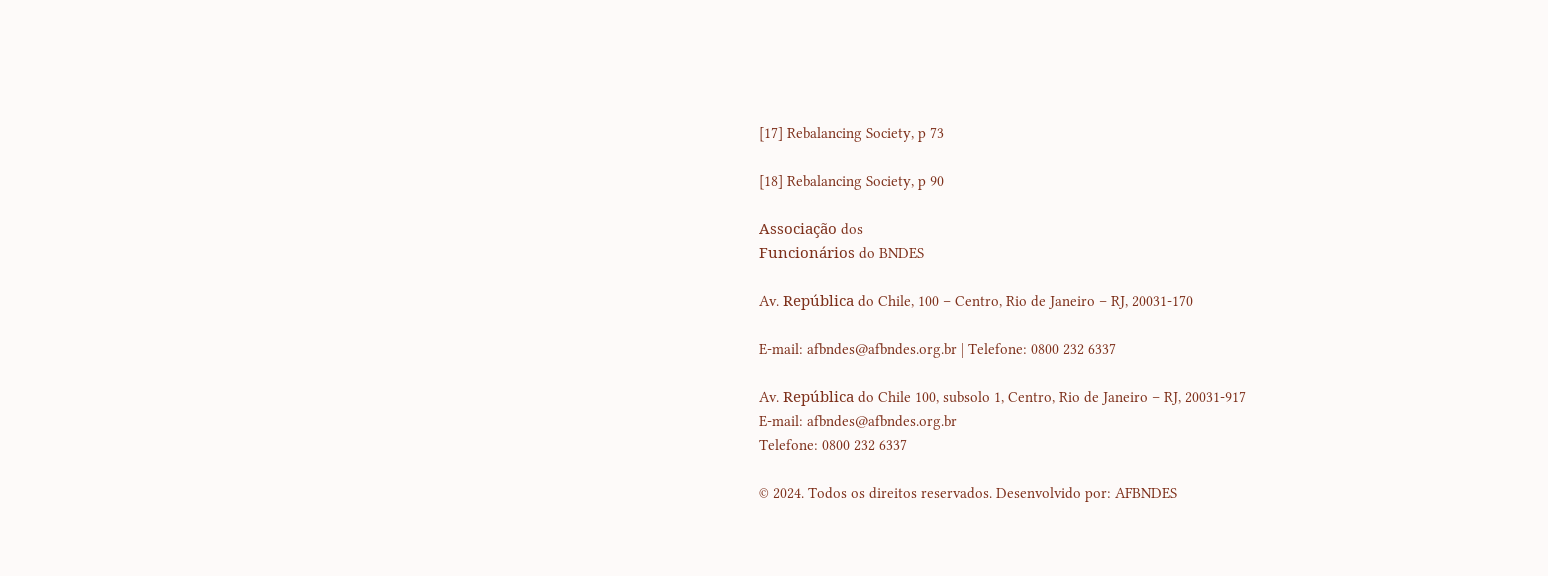[17] Rebalancing Society, p 73

[18] Rebalancing Society, p 90

Associação dos
Funcionários do BNDES

Av. República do Chile, 100 – Centro, Rio de Janeiro – RJ, 20031-170

E-mail: afbndes@afbndes.org.br | Telefone: 0800 232 6337

Av. República do Chile 100, subsolo 1, Centro, Rio de Janeiro – RJ, 20031-917
E-mail: afbndes@afbndes.org.br
Telefone: 0800 232 6337

© 2024. Todos os direitos reservados. Desenvolvido por: AFBNDES